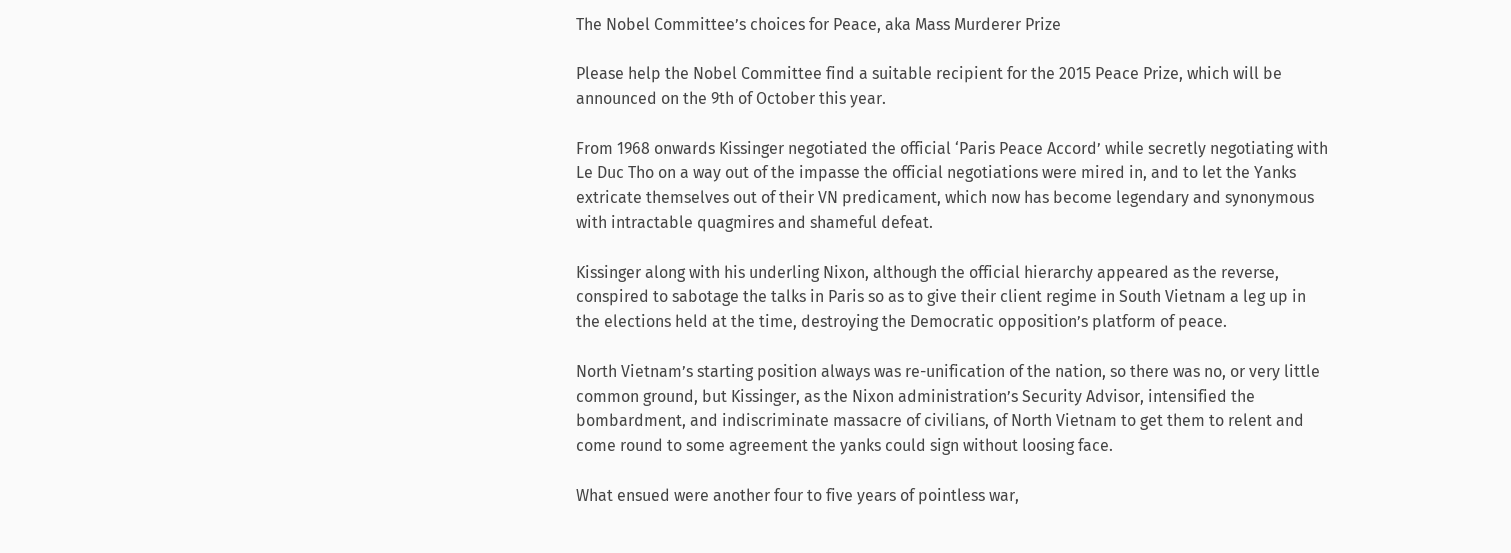The Nobel Committee’s choices for Peace, aka Mass Murderer Prize

Please help the Nobel Committee find a suitable recipient for the 2015 Peace Prize, which will be announced on the 9th of October this year.

From 1968 onwards Kissinger negotiated the official ‘Paris Peace Accord’ while secretly negotiating with Le Duc Tho on a way out of the impasse the official negotiations were mired in, and to let the Yanks extricate themselves out of their VN predicament, which now has become legendary and synonymous with intractable quagmires and shameful defeat.

Kissinger along with his underling Nixon, although the official hierarchy appeared as the reverse, conspired to sabotage the talks in Paris so as to give their client regime in South Vietnam a leg up in the elections held at the time, destroying the Democratic opposition’s platform of peace.

North Vietnam’s starting position always was re-unification of the nation, so there was no, or very little common ground, but Kissinger, as the Nixon administration’s Security Advisor, intensified the bombardment, and indiscriminate massacre of civilians, of North Vietnam to get them to relent and come round to some agreement the yanks could sign without loosing face.

What ensued were another four to five years of pointless war,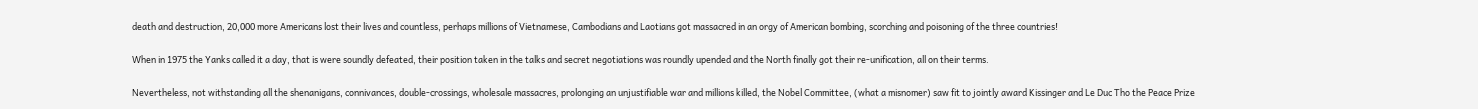death and destruction, 20,000 more Americans lost their lives and countless, perhaps millions of Vietnamese, Cambodians and Laotians got massacred in an orgy of American bombing, scorching and poisoning of the three countries!

When in 1975 the Yanks called it a day, that is were soundly defeated, their position taken in the talks and secret negotiations was roundly upended and the North finally got their re-unification, all on their terms.

Nevertheless, not withstanding all the shenanigans, connivances, double-crossings, wholesale massacres, prolonging an unjustifiable war and millions killed, the Nobel Committee, (what a misnomer) saw fit to jointly award Kissinger and Le Duc Tho the Peace Prize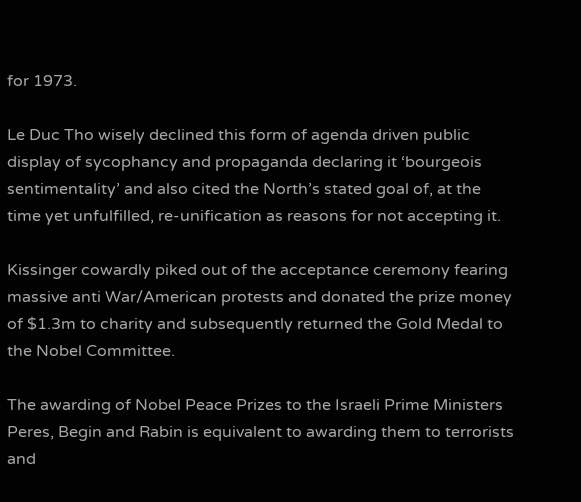for 1973.

Le Duc Tho wisely declined this form of agenda driven public display of sycophancy and propaganda declaring it ‘bourgeois sentimentality’ and also cited the North’s stated goal of, at the time yet unfulfilled, re-unification as reasons for not accepting it.

Kissinger cowardly piked out of the acceptance ceremony fearing massive anti War/American protests and donated the prize money of $1.3m to charity and subsequently returned the Gold Medal to the Nobel Committee.

The awarding of Nobel Peace Prizes to the Israeli Prime Ministers Peres, Begin and Rabin is equivalent to awarding them to terrorists and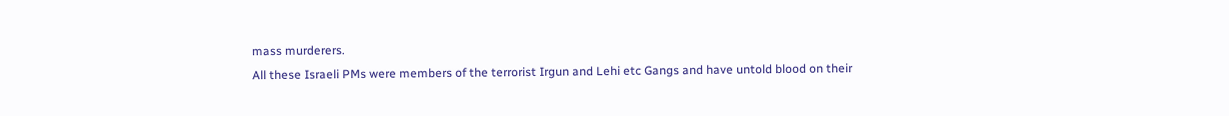mass murderers.
All these Israeli PMs were members of the terrorist Irgun and Lehi etc Gangs and have untold blood on their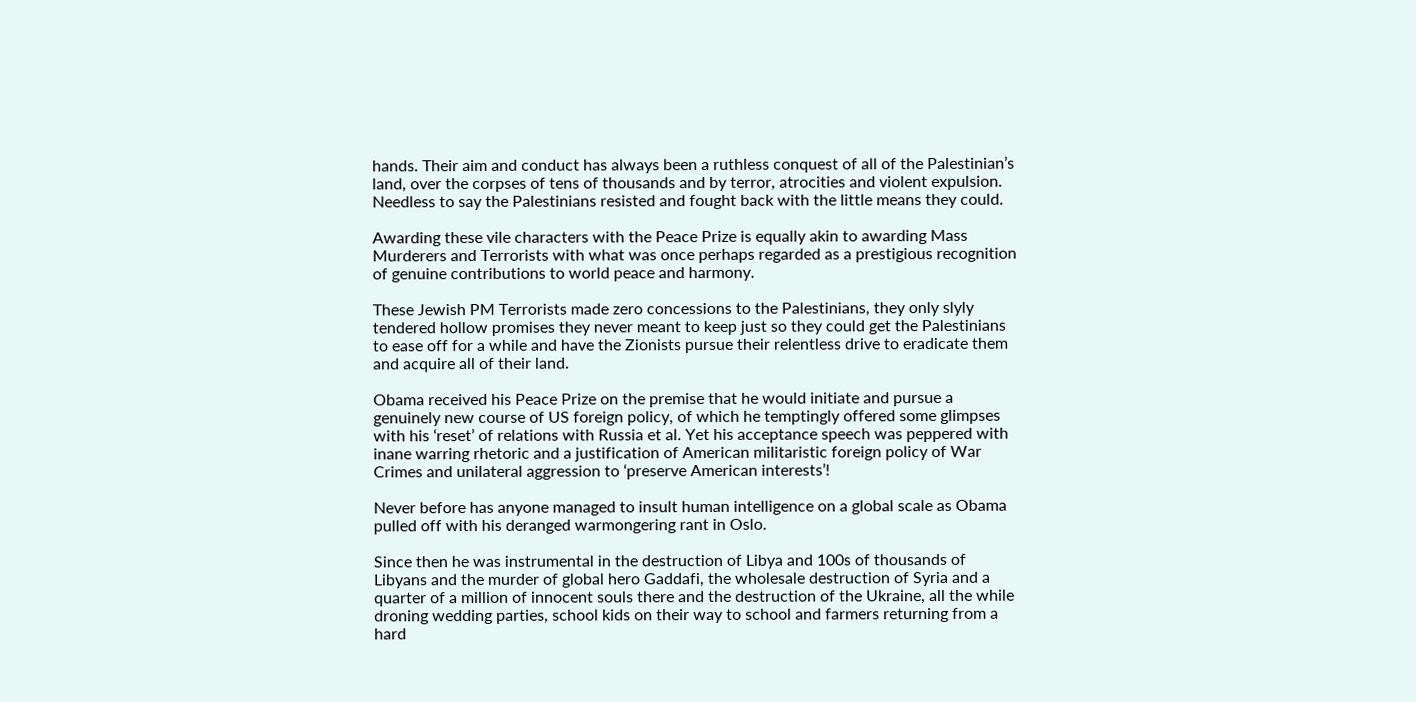hands. Their aim and conduct has always been a ruthless conquest of all of the Palestinian’s land, over the corpses of tens of thousands and by terror, atrocities and violent expulsion.
Needless to say the Palestinians resisted and fought back with the little means they could.

Awarding these vile characters with the Peace Prize is equally akin to awarding Mass Murderers and Terrorists with what was once perhaps regarded as a prestigious recognition of genuine contributions to world peace and harmony.

These Jewish PM Terrorists made zero concessions to the Palestinians, they only slyly tendered hollow promises they never meant to keep just so they could get the Palestinians to ease off for a while and have the Zionists pursue their relentless drive to eradicate them and acquire all of their land.

Obama received his Peace Prize on the premise that he would initiate and pursue a genuinely new course of US foreign policy, of which he temptingly offered some glimpses with his ‘reset’ of relations with Russia et al. Yet his acceptance speech was peppered with inane warring rhetoric and a justification of American militaristic foreign policy of War Crimes and unilateral aggression to ‘preserve American interests’!

Never before has anyone managed to insult human intelligence on a global scale as Obama pulled off with his deranged warmongering rant in Oslo.

Since then he was instrumental in the destruction of Libya and 100s of thousands of Libyans and the murder of global hero Gaddafi, the wholesale destruction of Syria and a quarter of a million of innocent souls there and the destruction of the Ukraine, all the while droning wedding parties, school kids on their way to school and farmers returning from a hard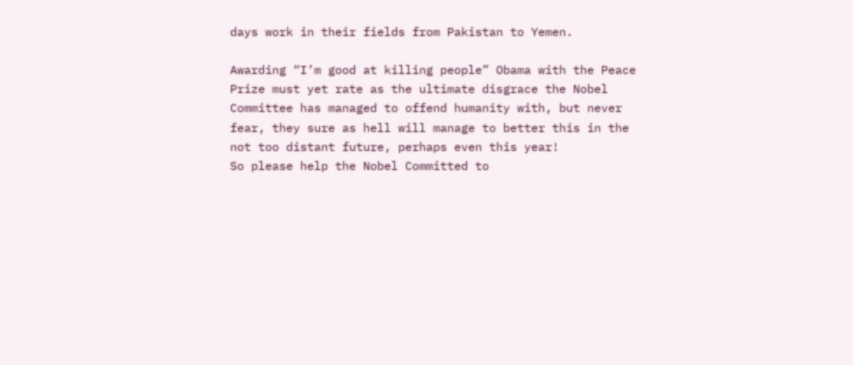days work in their fields from Pakistan to Yemen.

Awarding “I’m good at killing people” Obama with the Peace Prize must yet rate as the ultimate disgrace the Nobel Committee has managed to offend humanity with, but never fear, they sure as hell will manage to better this in the not too distant future, perhaps even this year!
So please help the Nobel Committed to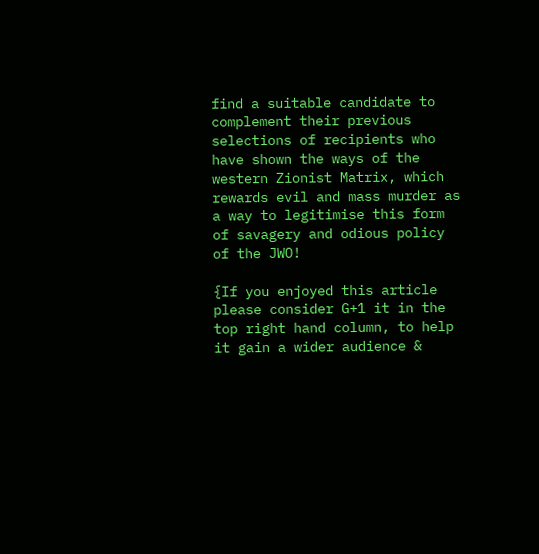find a suitable candidate to complement their previous selections of recipients who have shown the ways of the western Zionist Matrix, which rewards evil and mass murder as a way to legitimise this form of savagery and odious policy of the JWO!

{If you enjoyed this article please consider G+1 it in the top right hand column, to help it gain a wider audience &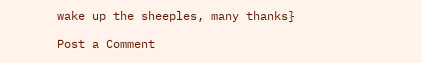wake up the sheeples, many thanks}

Post a Comment